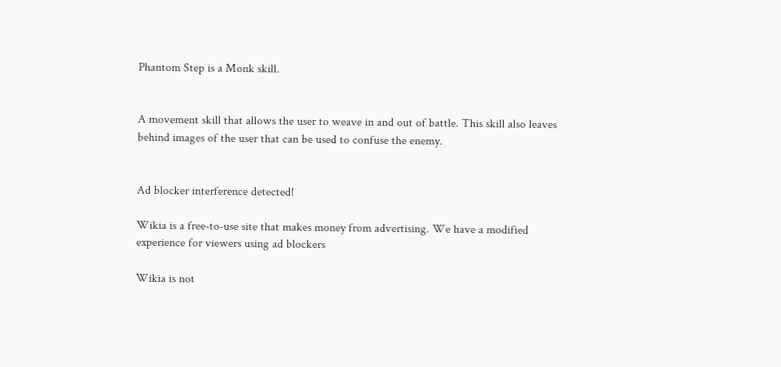Phantom Step is a Monk skill.


A movement skill that allows the user to weave in and out of battle. This skill also leaves behind images of the user that can be used to confuse the enemy.


Ad blocker interference detected!

Wikia is a free-to-use site that makes money from advertising. We have a modified experience for viewers using ad blockers

Wikia is not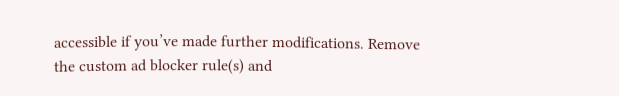accessible if you’ve made further modifications. Remove the custom ad blocker rule(s) and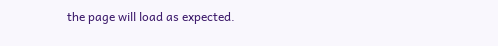the page will load as expected.